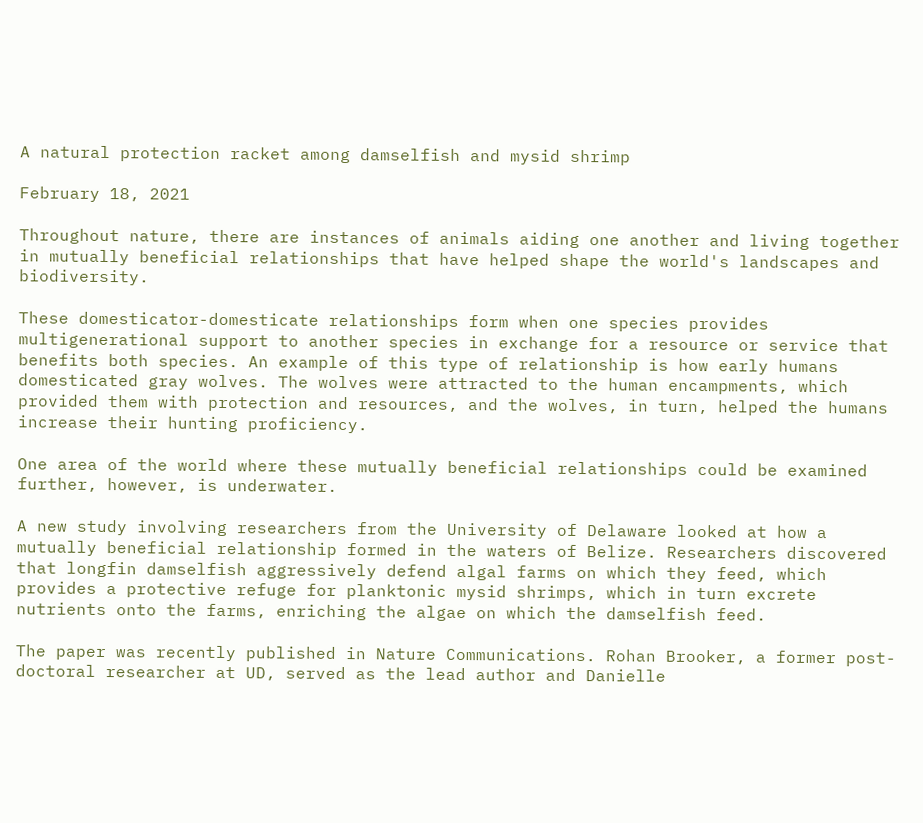A natural protection racket among damselfish and mysid shrimp

February 18, 2021

Throughout nature, there are instances of animals aiding one another and living together in mutually beneficial relationships that have helped shape the world's landscapes and biodiversity.

These domesticator-domesticate relationships form when one species provides multigenerational support to another species in exchange for a resource or service that benefits both species. An example of this type of relationship is how early humans domesticated gray wolves. The wolves were attracted to the human encampments, which provided them with protection and resources, and the wolves, in turn, helped the humans increase their hunting proficiency.

One area of the world where these mutually beneficial relationships could be examined further, however, is underwater.

A new study involving researchers from the University of Delaware looked at how a mutually beneficial relationship formed in the waters of Belize. Researchers discovered that longfin damselfish aggressively defend algal farms on which they feed, which provides a protective refuge for planktonic mysid shrimps, which in turn excrete nutrients onto the farms, enriching the algae on which the damselfish feed.

The paper was recently published in Nature Communications. Rohan Brooker, a former post-doctoral researcher at UD, served as the lead author and Danielle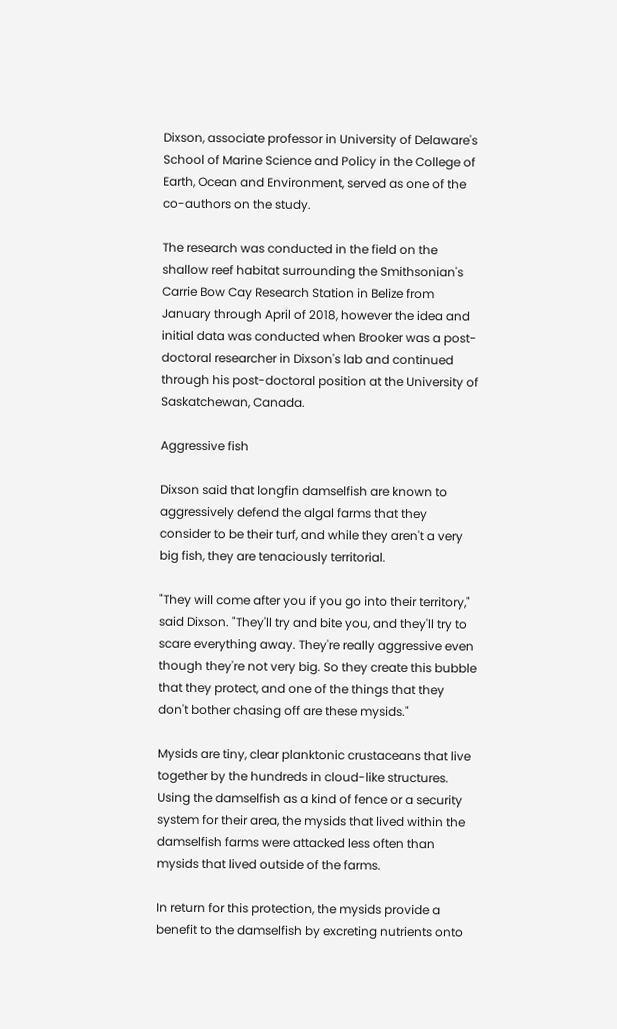Dixson, associate professor in University of Delaware's School of Marine Science and Policy in the College of Earth, Ocean and Environment, served as one of the co-authors on the study.

The research was conducted in the field on the shallow reef habitat surrounding the Smithsonian's Carrie Bow Cay Research Station in Belize from January through April of 2018, however the idea and initial data was conducted when Brooker was a post-doctoral researcher in Dixson's lab and continued through his post-doctoral position at the University of Saskatchewan, Canada.

Aggressive fish

Dixson said that longfin damselfish are known to aggressively defend the algal farms that they consider to be their turf, and while they aren't a very big fish, they are tenaciously territorial.

"They will come after you if you go into their territory," said Dixson. "They'll try and bite you, and they'll try to scare everything away. They're really aggressive even though they're not very big. So they create this bubble that they protect, and one of the things that they don't bother chasing off are these mysids."

Mysids are tiny, clear planktonic crustaceans that live together by the hundreds in cloud-like structures. Using the damselfish as a kind of fence or a security system for their area, the mysids that lived within the damselfish farms were attacked less often than mysids that lived outside of the farms.

In return for this protection, the mysids provide a benefit to the damselfish by excreting nutrients onto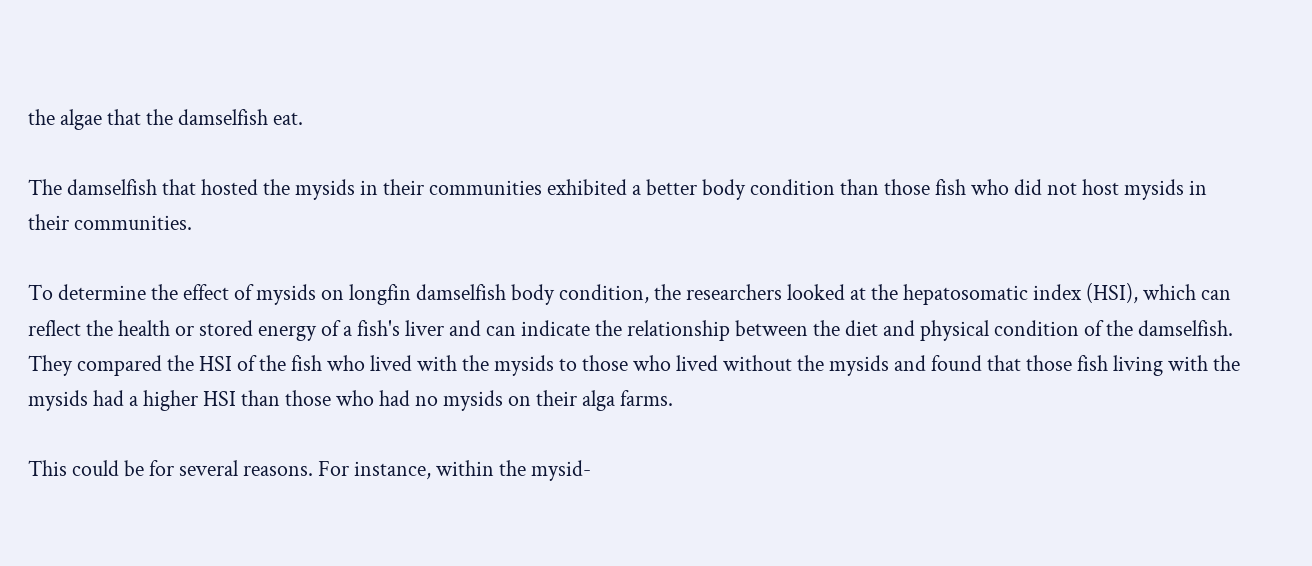the algae that the damselfish eat.

The damselfish that hosted the mysids in their communities exhibited a better body condition than those fish who did not host mysids in their communities.

To determine the effect of mysids on longfin damselfish body condition, the researchers looked at the hepatosomatic index (HSI), which can reflect the health or stored energy of a fish's liver and can indicate the relationship between the diet and physical condition of the damselfish. They compared the HSI of the fish who lived with the mysids to those who lived without the mysids and found that those fish living with the mysids had a higher HSI than those who had no mysids on their alga farms.

This could be for several reasons. For instance, within the mysid-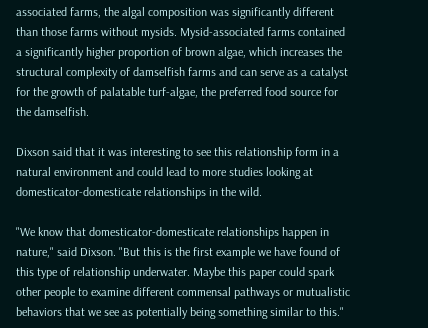associated farms, the algal composition was significantly different than those farms without mysids. Mysid-associated farms contained a significantly higher proportion of brown algae, which increases the structural complexity of damselfish farms and can serve as a catalyst for the growth of palatable turf-algae, the preferred food source for the damselfish.

Dixson said that it was interesting to see this relationship form in a natural environment and could lead to more studies looking at domesticator-domesticate relationships in the wild.

"We know that domesticator-domesticate relationships happen in nature," said Dixson. "But this is the first example we have found of this type of relationship underwater. Maybe this paper could spark other people to examine different commensal pathways or mutualistic behaviors that we see as potentially being something similar to this."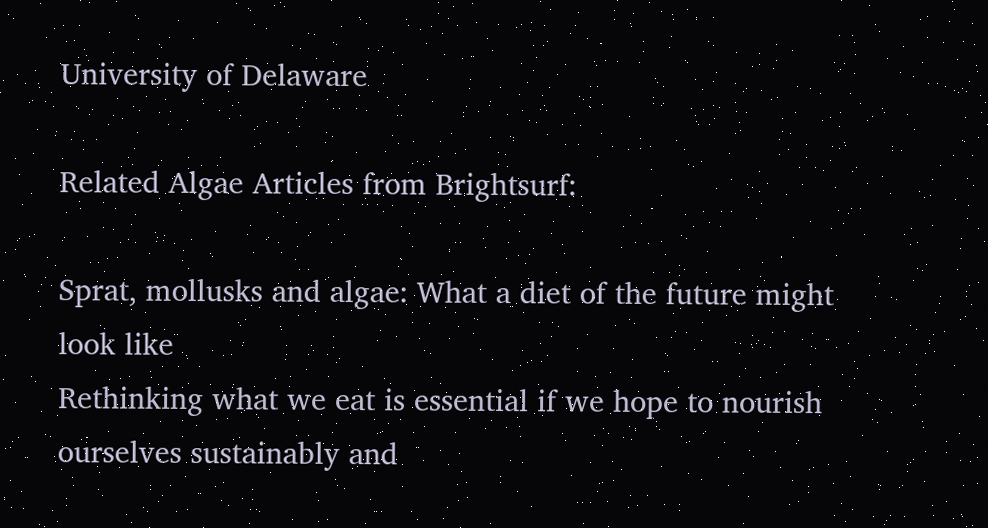University of Delaware

Related Algae Articles from Brightsurf:

Sprat, mollusks and algae: What a diet of the future might look like
Rethinking what we eat is essential if we hope to nourish ourselves sustainably and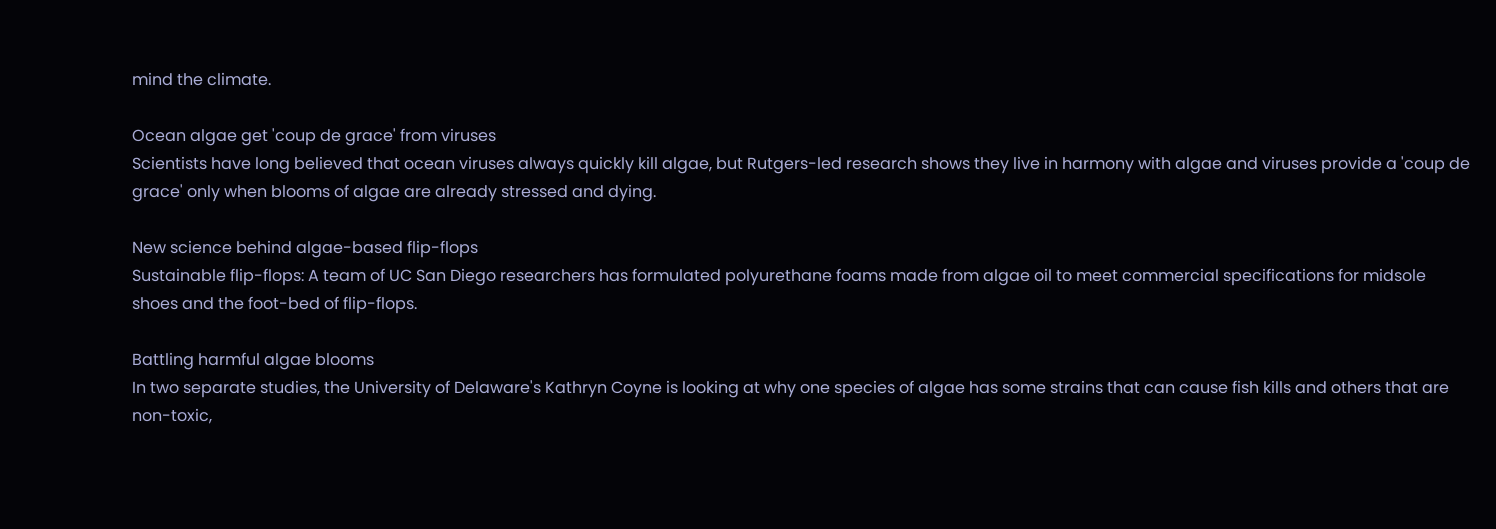mind the climate.

Ocean algae get 'coup de grace' from viruses
Scientists have long believed that ocean viruses always quickly kill algae, but Rutgers-led research shows they live in harmony with algae and viruses provide a 'coup de grace' only when blooms of algae are already stressed and dying.

New science behind algae-based flip-flops
Sustainable flip-flops: A team of UC San Diego researchers has formulated polyurethane foams made from algae oil to meet commercial specifications for midsole shoes and the foot-bed of flip-flops.

Battling harmful algae blooms
In two separate studies, the University of Delaware's Kathryn Coyne is looking at why one species of algae has some strains that can cause fish kills and others that are non-toxic,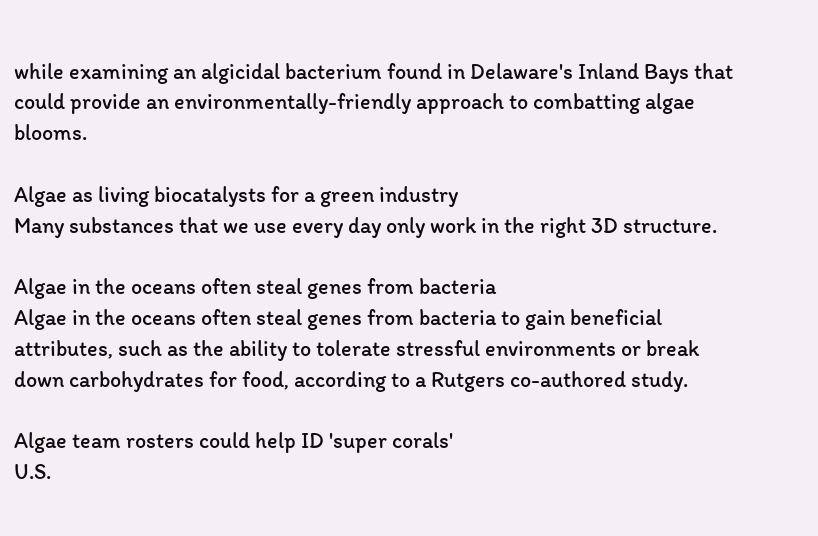while examining an algicidal bacterium found in Delaware's Inland Bays that could provide an environmentally-friendly approach to combatting algae blooms.

Algae as living biocatalysts for a green industry
Many substances that we use every day only work in the right 3D structure.

Algae in the oceans often steal genes from bacteria
Algae in the oceans often steal genes from bacteria to gain beneficial attributes, such as the ability to tolerate stressful environments or break down carbohydrates for food, according to a Rutgers co-authored study.

Algae team rosters could help ID 'super corals'
U.S.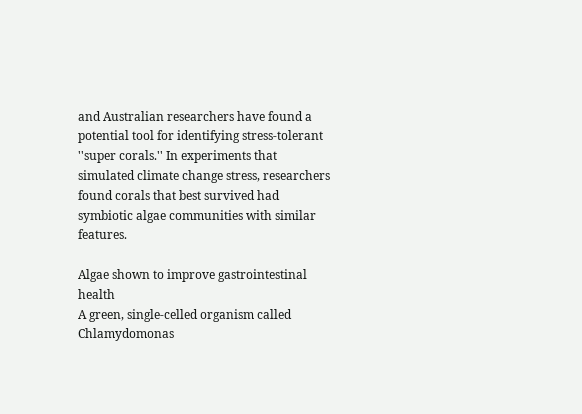and Australian researchers have found a potential tool for identifying stress-tolerant ''super corals.'' In experiments that simulated climate change stress, researchers found corals that best survived had symbiotic algae communities with similar features.

Algae shown to improve gastrointestinal health
A green, single-celled organism called Chlamydomonas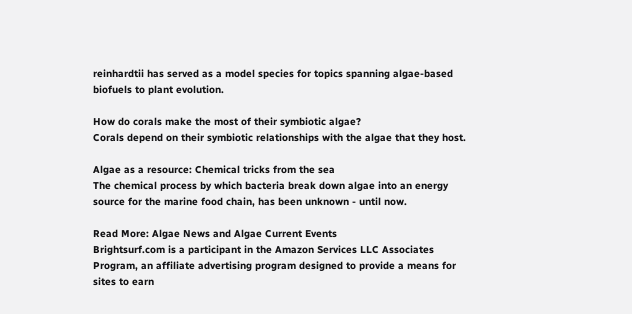reinhardtii has served as a model species for topics spanning algae-based biofuels to plant evolution.

How do corals make the most of their symbiotic algae?
Corals depend on their symbiotic relationships with the algae that they host.

Algae as a resource: Chemical tricks from the sea
The chemical process by which bacteria break down algae into an energy source for the marine food chain, has been unknown - until now.

Read More: Algae News and Algae Current Events
Brightsurf.com is a participant in the Amazon Services LLC Associates Program, an affiliate advertising program designed to provide a means for sites to earn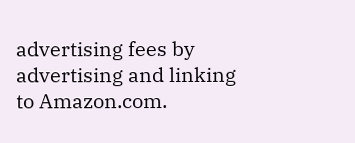advertising fees by advertising and linking to Amazon.com.